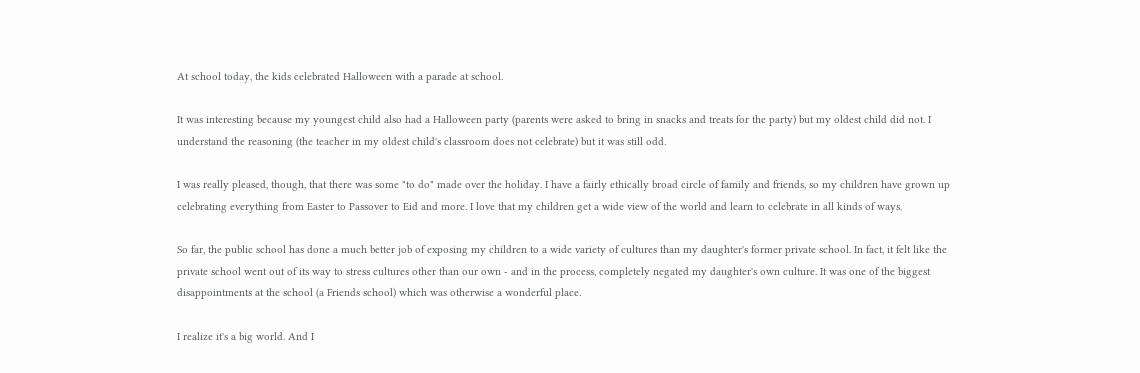At school today, the kids celebrated Halloween with a parade at school.

It was interesting because my youngest child also had a Halloween party (parents were asked to bring in snacks and treats for the party) but my oldest child did not. I understand the reasoning (the teacher in my oldest child's classroom does not celebrate) but it was still odd.

I was really pleased, though, that there was some "to do" made over the holiday. I have a fairly ethically broad circle of family and friends, so my children have grown up celebrating everything from Easter to Passover to Eid and more. I love that my children get a wide view of the world and learn to celebrate in all kinds of ways.

So far, the public school has done a much better job of exposing my children to a wide variety of cultures than my daughter's former private school. In fact, it felt like the private school went out of its way to stress cultures other than our own - and in the process, completely negated my daughter's own culture. It was one of the biggest disappointments at the school (a Friends school) which was otherwise a wonderful place.

I realize it's a big world. And I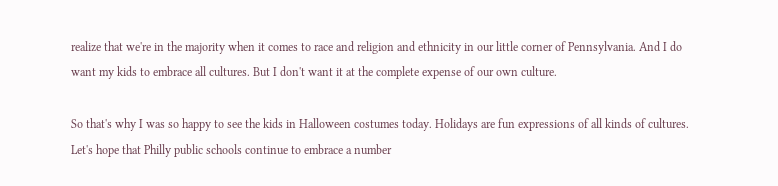realize that we're in the majority when it comes to race and religion and ethnicity in our little corner of Pennsylvania. And I do want my kids to embrace all cultures. But I don't want it at the complete expense of our own culture.

So that's why I was so happy to see the kids in Halloween costumes today. Holidays are fun expressions of all kinds of cultures. Let's hope that Philly public schools continue to embrace a number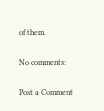of them.

No comments:

Post a Comment